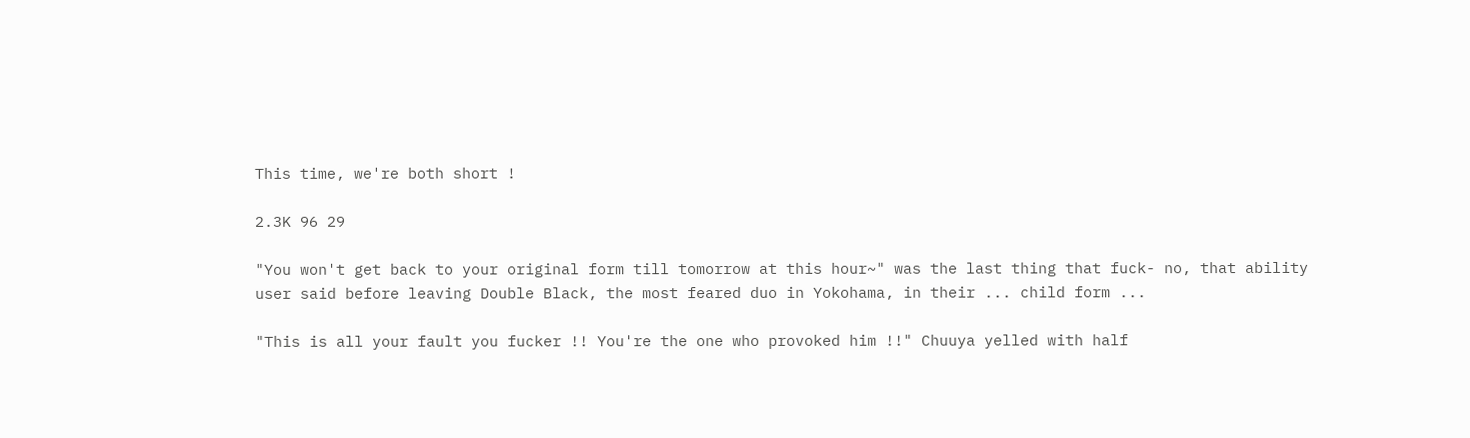This time, we're both short !

2.3K 96 29

"You won't get back to your original form till tomorrow at this hour~" was the last thing that fuck- no, that ability user said before leaving Double Black, the most feared duo in Yokohama, in their ... child form ...

"This is all your fault you fucker !! You're the one who provoked him !!" Chuuya yelled with half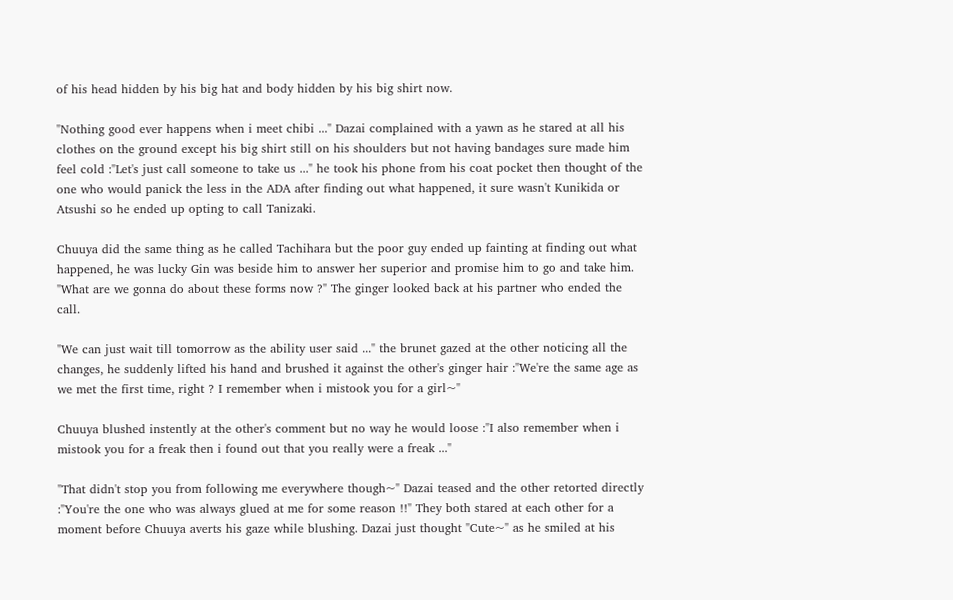of his head hidden by his big hat and body hidden by his big shirt now.

"Nothing good ever happens when i meet chibi ..." Dazai complained with a yawn as he stared at all his clothes on the ground except his big shirt still on his shoulders but not having bandages sure made him feel cold :"Let's just call someone to take us ..." he took his phone from his coat pocket then thought of the one who would panick the less in the ADA after finding out what happened, it sure wasn't Kunikida or Atsushi so he ended up opting to call Tanizaki.

Chuuya did the same thing as he called Tachihara but the poor guy ended up fainting at finding out what happened, he was lucky Gin was beside him to answer her superior and promise him to go and take him. "What are we gonna do about these forms now ?" The ginger looked back at his partner who ended the call.

"We can just wait till tomorrow as the ability user said ..." the brunet gazed at the other noticing all the changes, he suddenly lifted his hand and brushed it against the other's ginger hair :"We're the same age as we met the first time, right ? I remember when i mistook you for a girl~"

Chuuya blushed instently at the other's comment but no way he would loose :"I also remember when i mistook you for a freak then i found out that you really were a freak ..."

"That didn't stop you from following me everywhere though~" Dazai teased and the other retorted directly :"You're the one who was always glued at me for some reason !!" They both stared at each other for a moment before Chuuya averts his gaze while blushing. Dazai just thought "Cute~" as he smiled at his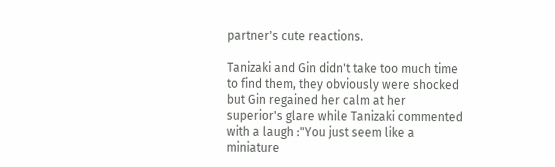partner's cute reactions.

Tanizaki and Gin didn't take too much time to find them, they obviously were shocked but Gin regained her calm at her superior's glare while Tanizaki commented with a laugh :"You just seem like a miniature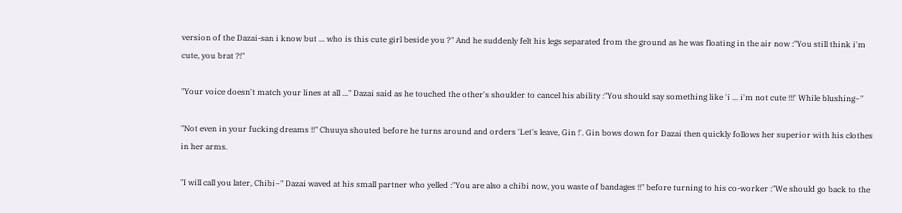version of the Dazai-san i know but ... who is this cute girl beside you ?" And he suddenly felt his legs separated from the ground as he was floating in the air now :"You still think i'm cute, you brat ?!"

"Your voice doesn't match your lines at all ..." Dazai said as he touched the other's shoulder to cancel his ability :"You should say something like 'i ... i'm not cute !!!' While blushing~"

"Not even in your fucking dreams !!" Chuuya shouted before he turns around and orders 'Let's leave, Gin !'. Gin bows down for Dazai then quickly follows her superior with his clothes in her arms.

"I will call you later, Chibi~" Dazai waved at his small partner who yelled :"You are also a chibi now, you waste of bandages !!" before turning to his co-worker :"We should go back to the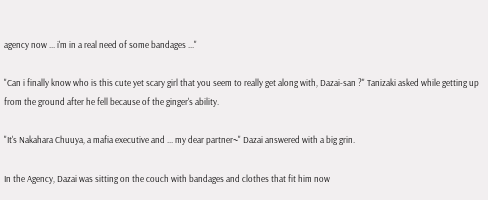agency now ... i'm in a real need of some bandages ..."

"Can i finally know who is this cute yet scary girl that you seem to really get along with, Dazai-san ?" Tanizaki asked while getting up from the ground after he fell because of the ginger's ability.

"It's Nakahara Chuuya, a mafia executive and ... my dear partner~" Dazai answered with a big grin.

In the Agency, Dazai was sitting on the couch with bandages and clothes that fit him now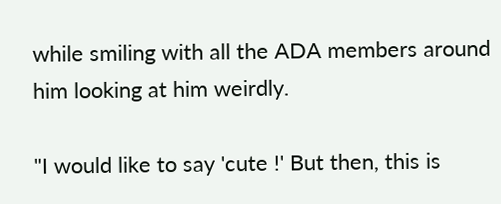while smiling with all the ADA members around him looking at him weirdly.

"I would like to say 'cute !' But then, this is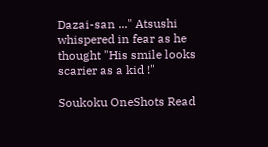Dazai-san ..." Atsushi whispered in fear as he thought "His smile looks scarier as a kid !"

Soukoku OneShots Read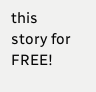this story for FREE!